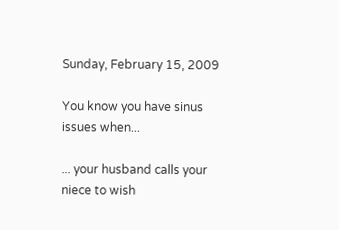Sunday, February 15, 2009

You know you have sinus issues when...

... your husband calls your niece to wish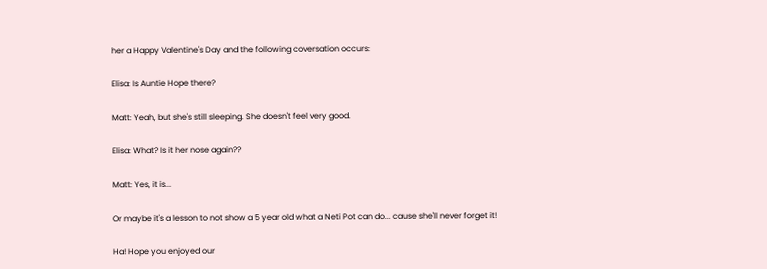her a Happy Valentine's Day and the following coversation occurs:

Elisa: Is Auntie Hope there?

Matt: Yeah, but she's still sleeping. She doesn't feel very good.

Elisa: What? Is it her nose again??

Matt: Yes, it is...

Or maybe it's a lesson to not show a 5 year old what a Neti Pot can do... cause she'll never forget it!

Ha! Hope you enjoyed our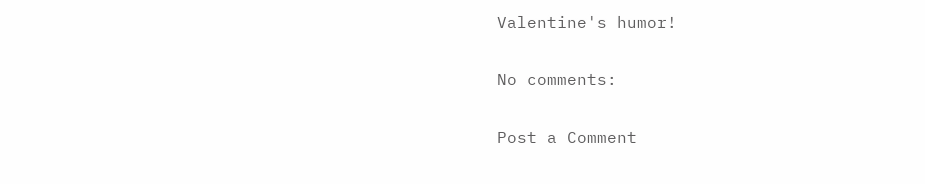Valentine's humor!

No comments:

Post a Comment